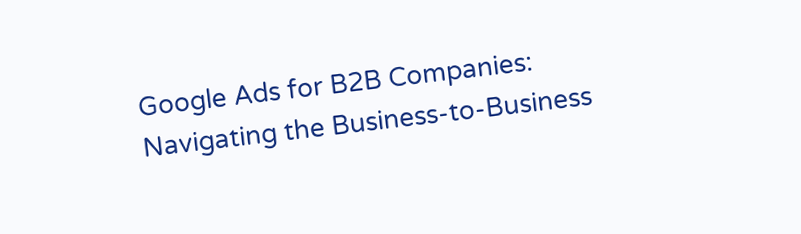Google Ads for B2B Companies: Navigating the Business-to-Business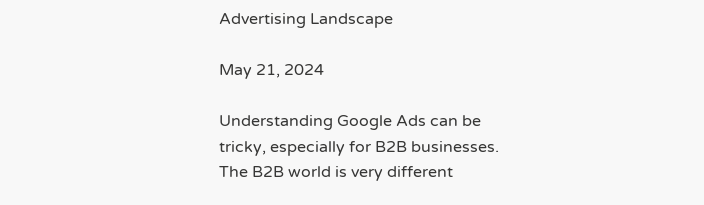Advertising Landscape

May 21, 2024

Understanding Google Ads can be tricky, especially for B2B businesses. The B2B world is very different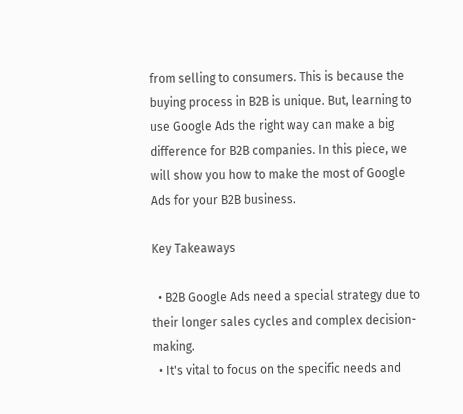from selling to consumers. This is because the buying process in B2B is unique. But, learning to use Google Ads the right way can make a big difference for B2B companies. In this piece, we will show you how to make the most of Google Ads for your B2B business.

Key Takeaways

  • B2B Google Ads need a special strategy due to their longer sales cycles and complex decision-making.
  • It's vital to focus on the specific needs and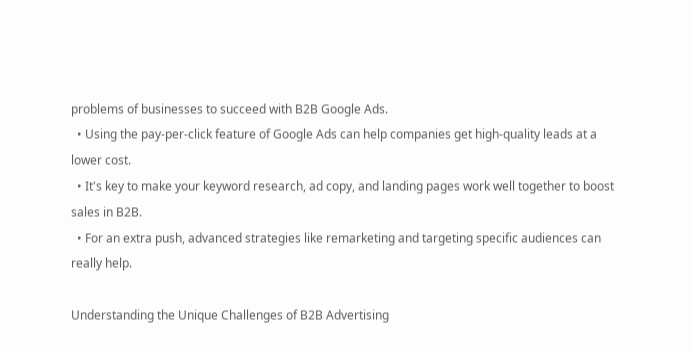problems of businesses to succeed with B2B Google Ads.
  • Using the pay-per-click feature of Google Ads can help companies get high-quality leads at a lower cost.
  • It's key to make your keyword research, ad copy, and landing pages work well together to boost sales in B2B.
  • For an extra push, advanced strategies like remarketing and targeting specific audiences can really help.

Understanding the Unique Challenges of B2B Advertising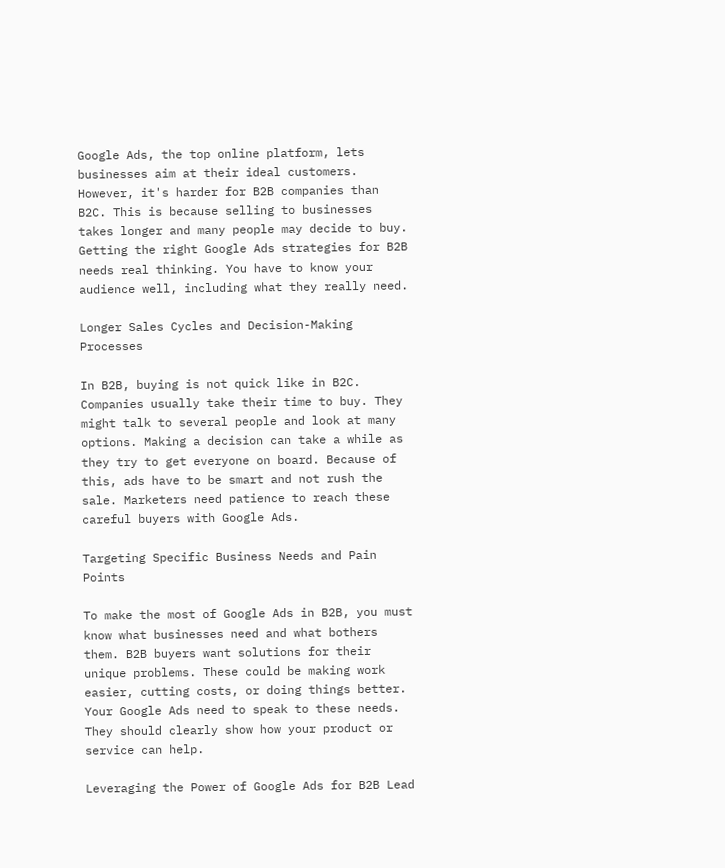Google Ads, the top online platform, lets businesses aim at their ideal customers. However, it's harder for B2B companies than B2C. This is because selling to businesses takes longer and many people may decide to buy. Getting the right Google Ads strategies for B2B needs real thinking. You have to know your audience well, including what they really need.

Longer Sales Cycles and Decision-Making Processes

In B2B, buying is not quick like in B2C. Companies usually take their time to buy. They might talk to several people and look at many options. Making a decision can take a while as they try to get everyone on board. Because of this, ads have to be smart and not rush the sale. Marketers need patience to reach these careful buyers with Google Ads.

Targeting Specific Business Needs and Pain Points

To make the most of Google Ads in B2B, you must know what businesses need and what bothers them. B2B buyers want solutions for their unique problems. These could be making work easier, cutting costs, or doing things better. Your Google Ads need to speak to these needs. They should clearly show how your product or service can help.

Leveraging the Power of Google Ads for B2B Lead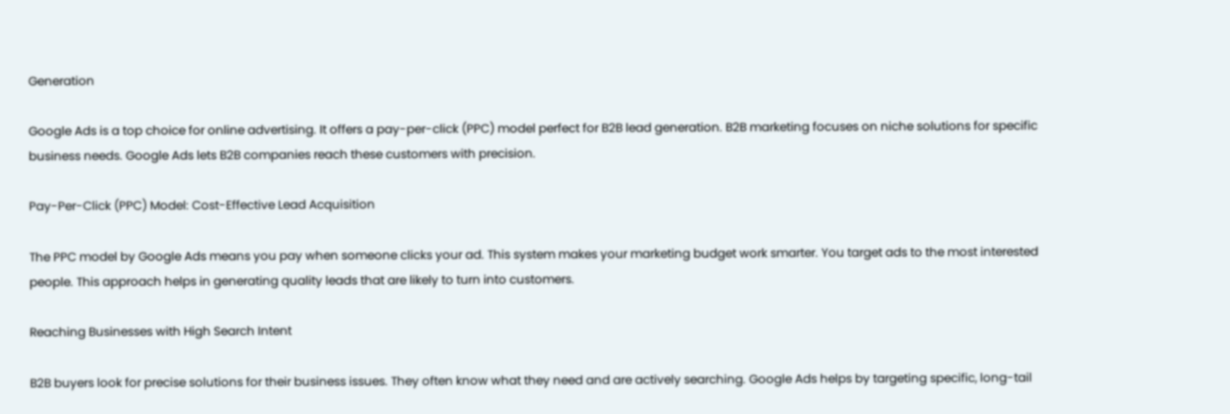Generation

Google Ads is a top choice for online advertising. It offers a pay-per-click (PPC) model perfect for B2B lead generation. B2B marketing focuses on niche solutions for specific business needs. Google Ads lets B2B companies reach these customers with precision.

Pay-Per-Click (PPC) Model: Cost-Effective Lead Acquisition

The PPC model by Google Ads means you pay when someone clicks your ad. This system makes your marketing budget work smarter. You target ads to the most interested people. This approach helps in generating quality leads that are likely to turn into customers.

Reaching Businesses with High Search Intent

B2B buyers look for precise solutions for their business issues. They often know what they need and are actively searching. Google Ads helps by targeting specific, long-tail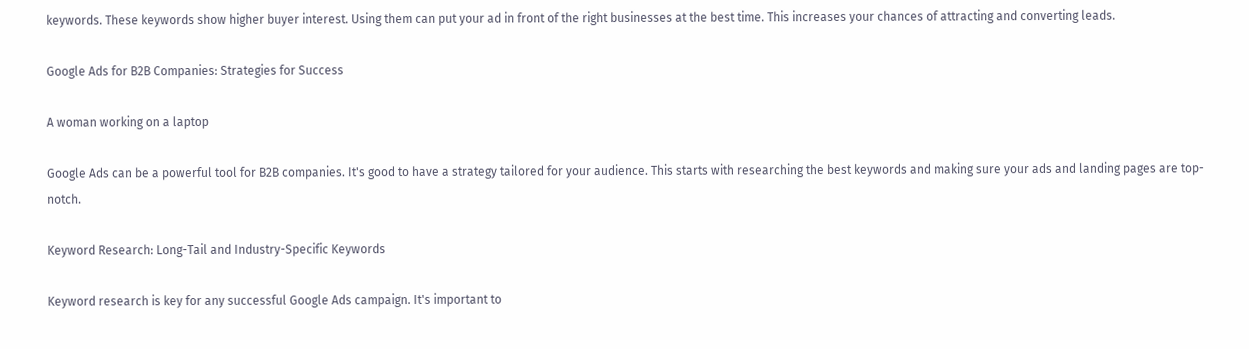keywords. These keywords show higher buyer interest. Using them can put your ad in front of the right businesses at the best time. This increases your chances of attracting and converting leads.

Google Ads for B2B Companies: Strategies for Success

A woman working on a laptop

Google Ads can be a powerful tool for B2B companies. It's good to have a strategy tailored for your audience. This starts with researching the best keywords and making sure your ads and landing pages are top-notch.

Keyword Research: Long-Tail and Industry-Specific Keywords

Keyword research is key for any successful Google Ads campaign. It's important to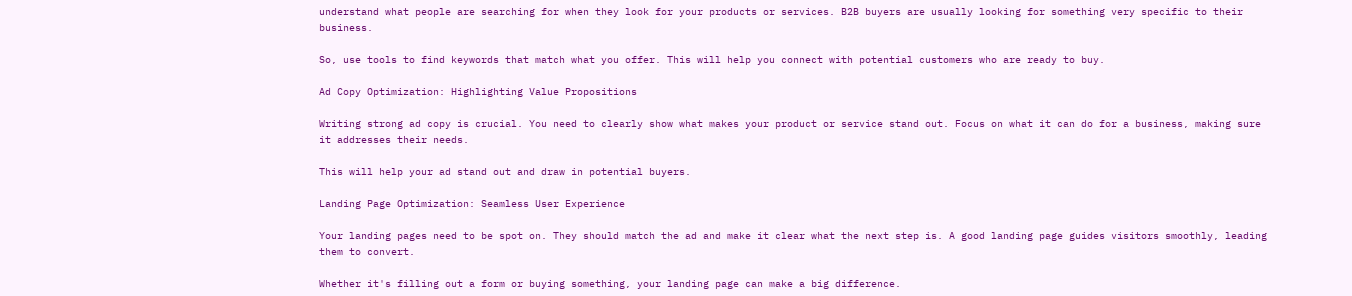understand what people are searching for when they look for your products or services. B2B buyers are usually looking for something very specific to their business.

So, use tools to find keywords that match what you offer. This will help you connect with potential customers who are ready to buy.

Ad Copy Optimization: Highlighting Value Propositions

Writing strong ad copy is crucial. You need to clearly show what makes your product or service stand out. Focus on what it can do for a business, making sure it addresses their needs.

This will help your ad stand out and draw in potential buyers.

Landing Page Optimization: Seamless User Experience

Your landing pages need to be spot on. They should match the ad and make it clear what the next step is. A good landing page guides visitors smoothly, leading them to convert.

Whether it's filling out a form or buying something, your landing page can make a big difference.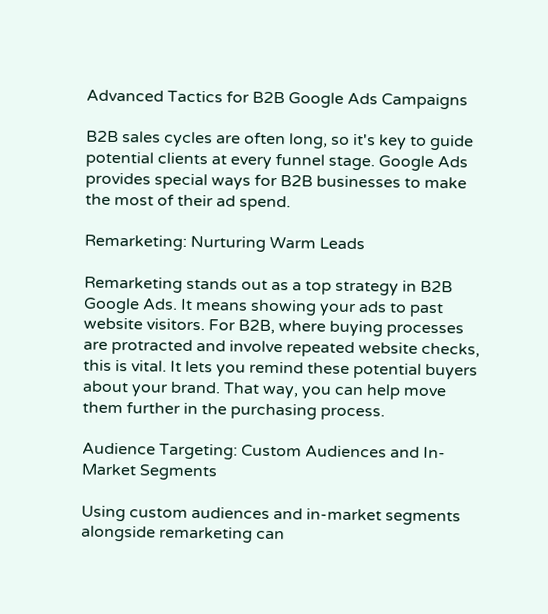Advanced Tactics for B2B Google Ads Campaigns

B2B sales cycles are often long, so it's key to guide potential clients at every funnel stage. Google Ads provides special ways for B2B businesses to make the most of their ad spend.

Remarketing: Nurturing Warm Leads

Remarketing stands out as a top strategy in B2B Google Ads. It means showing your ads to past website visitors. For B2B, where buying processes are protracted and involve repeated website checks, this is vital. It lets you remind these potential buyers about your brand. That way, you can help move them further in the purchasing process.

Audience Targeting: Custom Audiences and In-Market Segments

Using custom audiences and in-market segments alongside remarketing can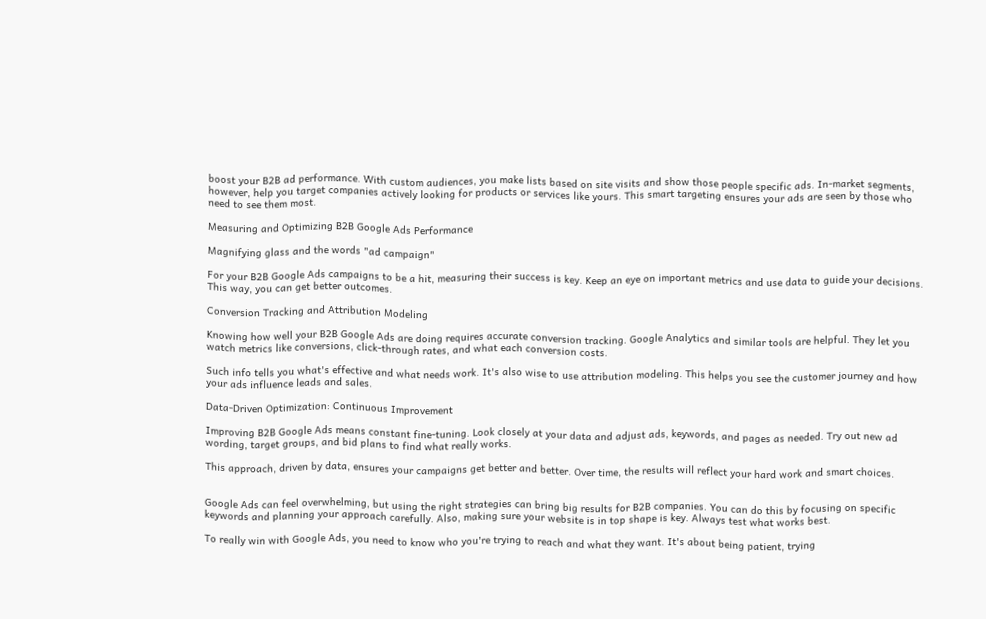boost your B2B ad performance. With custom audiences, you make lists based on site visits and show those people specific ads. In-market segments, however, help you target companies actively looking for products or services like yours. This smart targeting ensures your ads are seen by those who need to see them most.

Measuring and Optimizing B2B Google Ads Performance

Magnifying glass and the words "ad campaign"

For your B2B Google Ads campaigns to be a hit, measuring their success is key. Keep an eye on important metrics and use data to guide your decisions. This way, you can get better outcomes.

Conversion Tracking and Attribution Modeling

Knowing how well your B2B Google Ads are doing requires accurate conversion tracking. Google Analytics and similar tools are helpful. They let you watch metrics like conversions, click-through rates, and what each conversion costs.

Such info tells you what's effective and what needs work. It's also wise to use attribution modeling. This helps you see the customer journey and how your ads influence leads and sales.

Data-Driven Optimization: Continuous Improvement

Improving B2B Google Ads means constant fine-tuning. Look closely at your data and adjust ads, keywords, and pages as needed. Try out new ad wording, target groups, and bid plans to find what really works.

This approach, driven by data, ensures your campaigns get better and better. Over time, the results will reflect your hard work and smart choices.


Google Ads can feel overwhelming, but using the right strategies can bring big results for B2B companies. You can do this by focusing on specific keywords and planning your approach carefully. Also, making sure your website is in top shape is key. Always test what works best.

To really win with Google Ads, you need to know who you're trying to reach and what they want. It's about being patient, trying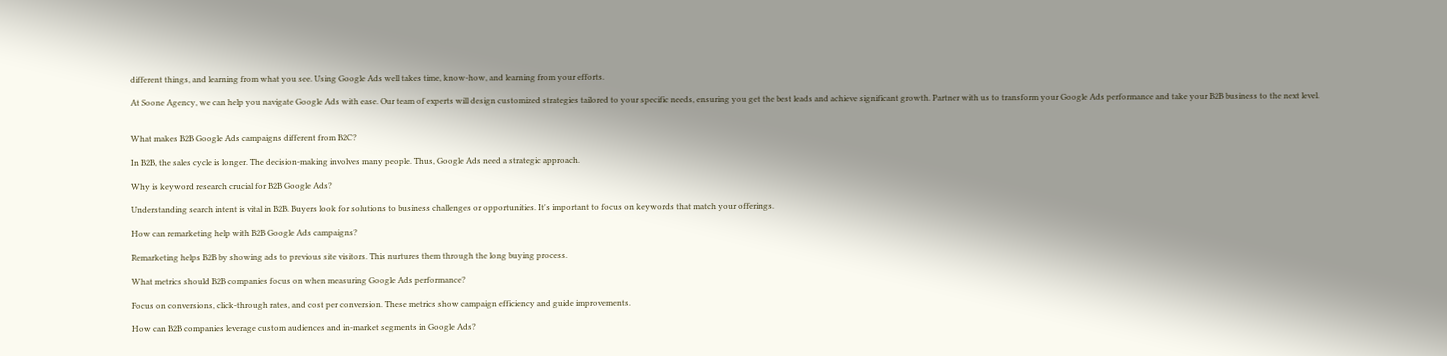different things, and learning from what you see. Using Google Ads well takes time, know-how, and learning from your efforts.

At Soone Agency, we can help you navigate Google Ads with ease. Our team of experts will design customized strategies tailored to your specific needs, ensuring you get the best leads and achieve significant growth. Partner with us to transform your Google Ads performance and take your B2B business to the next level.


What makes B2B Google Ads campaigns different from B2C?

In B2B, the sales cycle is longer. The decision-making involves many people. Thus, Google Ads need a strategic approach.

Why is keyword research crucial for B2B Google Ads?

Understanding search intent is vital in B2B. Buyers look for solutions to business challenges or opportunities. It's important to focus on keywords that match your offerings.

How can remarketing help with B2B Google Ads campaigns?

Remarketing helps B2B by showing ads to previous site visitors. This nurtures them through the long buying process.

What metrics should B2B companies focus on when measuring Google Ads performance?

Focus on conversions, click-through rates, and cost per conversion. These metrics show campaign efficiency and guide improvements.

How can B2B companies leverage custom audiences and in-market segments in Google Ads?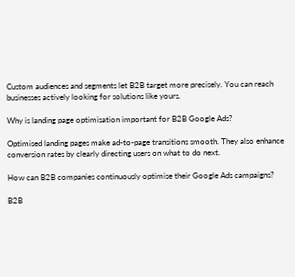Custom audiences and segments let B2B target more precisely. You can reach businesses actively looking for solutions like yours.

Why is landing page optimisation important for B2B Google Ads?

Optimised landing pages make ad-to-page transitions smooth. They also enhance conversion rates by clearly directing users on what to do next.

How can B2B companies continuously optimise their Google Ads campaigns?

B2B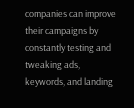companies can improve their campaigns by constantly testing and tweaking ads, keywords, and landing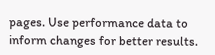pages. Use performance data to inform changes for better results.